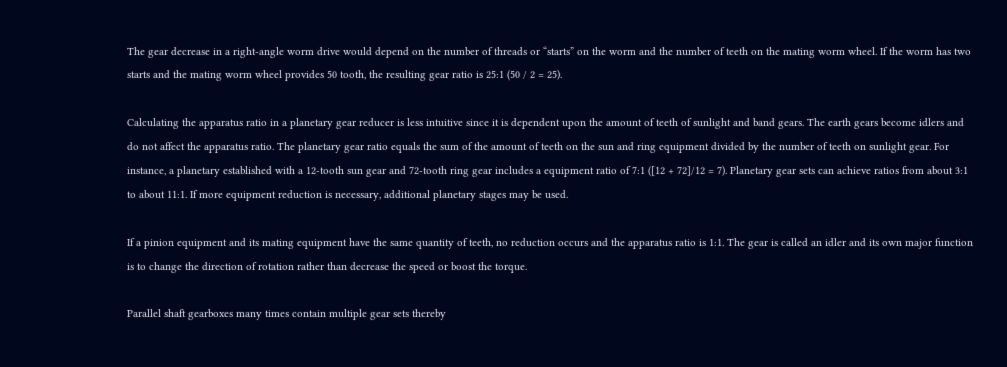The gear decrease in a right-angle worm drive would depend on the number of threads or “starts” on the worm and the number of teeth on the mating worm wheel. If the worm has two starts and the mating worm wheel provides 50 tooth, the resulting gear ratio is 25:1 (50 / 2 = 25).

Calculating the apparatus ratio in a planetary gear reducer is less intuitive since it is dependent upon the amount of teeth of sunlight and band gears. The earth gears become idlers and do not affect the apparatus ratio. The planetary gear ratio equals the sum of the amount of teeth on the sun and ring equipment divided by the number of teeth on sunlight gear. For instance, a planetary established with a 12-tooth sun gear and 72-tooth ring gear includes a equipment ratio of 7:1 ([12 + 72]/12 = 7). Planetary gear sets can achieve ratios from about 3:1 to about 11:1. If more equipment reduction is necessary, additional planetary stages may be used.

If a pinion equipment and its mating equipment have the same quantity of teeth, no reduction occurs and the apparatus ratio is 1:1. The gear is called an idler and its own major function is to change the direction of rotation rather than decrease the speed or boost the torque.

Parallel shaft gearboxes many times contain multiple gear sets thereby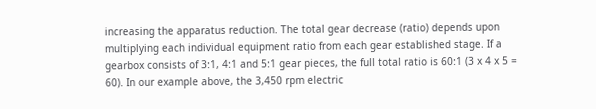increasing the apparatus reduction. The total gear decrease (ratio) depends upon multiplying each individual equipment ratio from each gear established stage. If a gearbox consists of 3:1, 4:1 and 5:1 gear pieces, the full total ratio is 60:1 (3 x 4 x 5 = 60). In our example above, the 3,450 rpm electric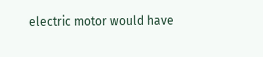electric motor would have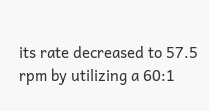its rate decreased to 57.5 rpm by utilizing a 60:1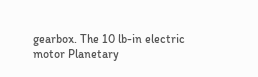gearbox. The 10 lb-in electric motor Planetary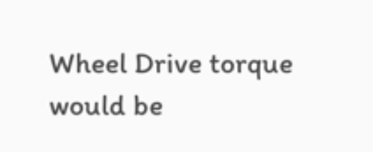Wheel Drive torque would be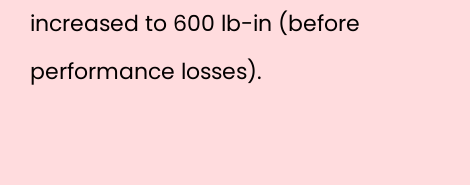increased to 600 lb-in (before performance losses).